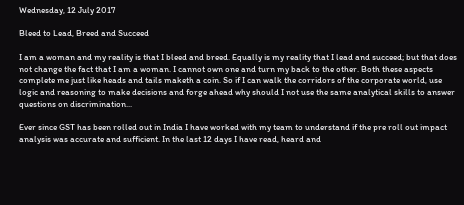Wednesday, 12 July 2017

Bleed to Lead, Breed and Succeed

I am a woman and my reality is that I bleed and breed. Equally is my reality that I lead and succeed; but that does not change the fact that I am a woman. I cannot own one and turn my back to the other. Both these aspects complete me just like heads and tails maketh a coin. So if I can walk the corridors of the corporate world, use logic and reasoning to make decisions and forge ahead why should I not use the same analytical skills to answer questions on discrimination...

Ever since GST has been rolled out in India I have worked with my team to understand if the pre roll out impact analysis was accurate and sufficient. In the last 12 days I have read, heard and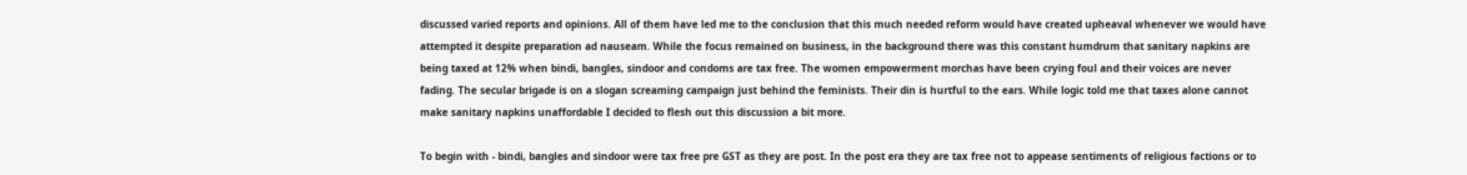discussed varied reports and opinions. All of them have led me to the conclusion that this much needed reform would have created upheaval whenever we would have attempted it despite preparation ad nauseam. While the focus remained on business, in the background there was this constant humdrum that sanitary napkins are being taxed at 12% when bindi, bangles, sindoor and condoms are tax free. The women empowerment morchas have been crying foul and their voices are never fading. The secular brigade is on a slogan screaming campaign just behind the feminists. Their din is hurtful to the ears. While logic told me that taxes alone cannot make sanitary napkins unaffordable I decided to flesh out this discussion a bit more.

To begin with - bindi, bangles and sindoor were tax free pre GST as they are post. In the post era they are tax free not to appease sentiments of religious factions or to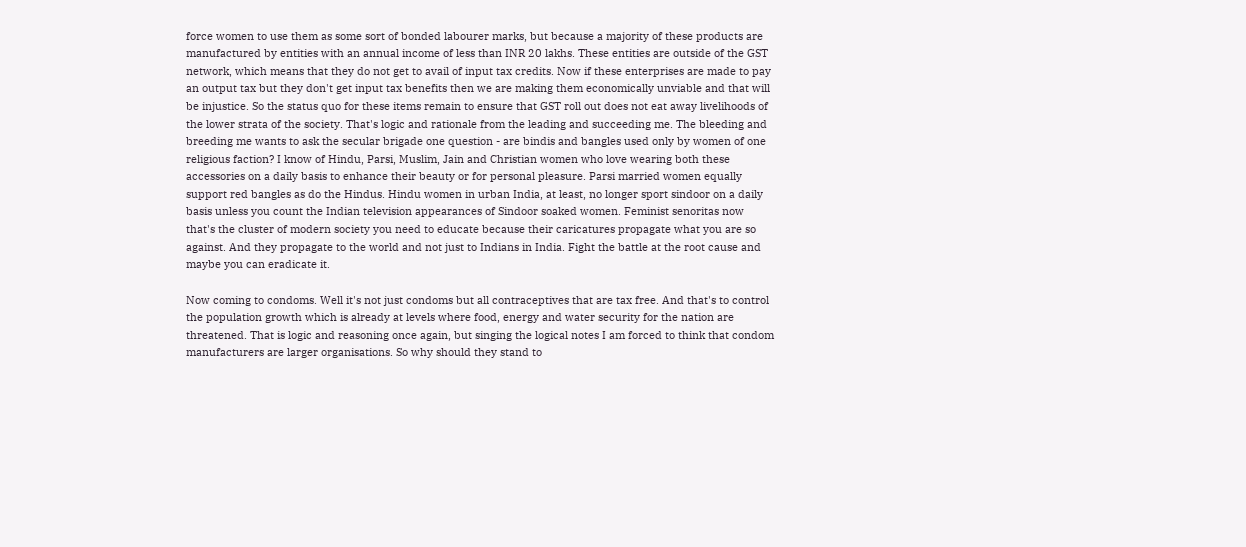force women to use them as some sort of bonded labourer marks, but because a majority of these products are manufactured by entities with an annual income of less than INR 20 lakhs. These entities are outside of the GST network, which means that they do not get to avail of input tax credits. Now if these enterprises are made to pay an output tax but they don't get input tax benefits then we are making them economically unviable and that will be injustice. So the status quo for these items remain to ensure that GST roll out does not eat away livelihoods of the lower strata of the society. That's logic and rationale from the leading and succeeding me. The bleeding and breeding me wants to ask the secular brigade one question - are bindis and bangles used only by women of one religious faction? I know of Hindu, Parsi, Muslim, Jain and Christian women who love wearing both these accessories on a daily basis to enhance their beauty or for personal pleasure. Parsi married women equally support red bangles as do the Hindus. Hindu women in urban India, at least, no longer sport sindoor on a daily basis unless you count the Indian television appearances of Sindoor soaked women. Feminist senoritas now that's the cluster of modern society you need to educate because their caricatures propagate what you are so against. And they propagate to the world and not just to Indians in India. Fight the battle at the root cause and maybe you can eradicate it.

Now coming to condoms. Well it's not just condoms but all contraceptives that are tax free. And that's to control the population growth which is already at levels where food, energy and water security for the nation are threatened. That is logic and reasoning once again, but singing the logical notes I am forced to think that condom manufacturers are larger organisations. So why should they stand to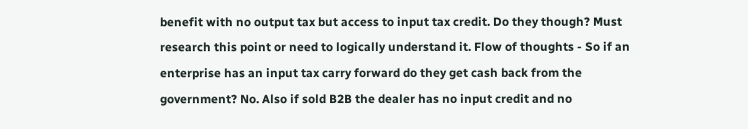benefit with no output tax but access to input tax credit. Do they though? Must research this point or need to logically understand it. Flow of thoughts - So if an enterprise has an input tax carry forward do they get cash back from the government? No. Also if sold B2B the dealer has no input credit and no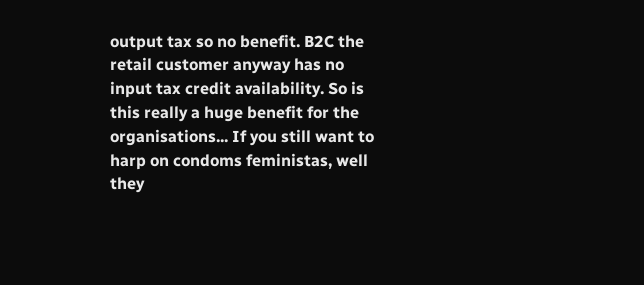output tax so no benefit. B2C the retail customer anyway has no input tax credit availability. So is this really a huge benefit for the organisations... If you still want to harp on condoms feministas, well they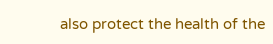also protect the health of the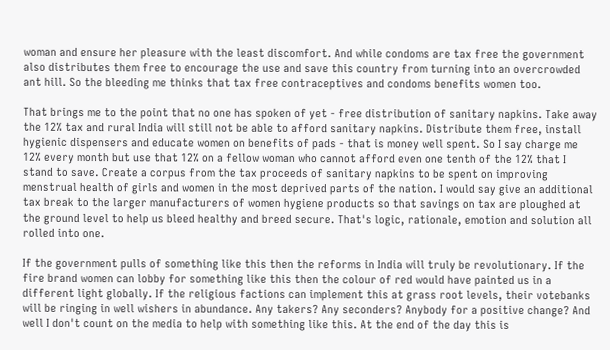woman and ensure her pleasure with the least discomfort. And while condoms are tax free the government also distributes them free to encourage the use and save this country from turning into an overcrowded ant hill. So the bleeding me thinks that tax free contraceptives and condoms benefits women too.

That brings me to the point that no one has spoken of yet - free distribution of sanitary napkins. Take away the 12% tax and rural India will still not be able to afford sanitary napkins. Distribute them free, install hygienic dispensers and educate women on benefits of pads - that is money well spent. So I say charge me 12% every month but use that 12% on a fellow woman who cannot afford even one tenth of the 12% that I stand to save. Create a corpus from the tax proceeds of sanitary napkins to be spent on improving menstrual health of girls and women in the most deprived parts of the nation. I would say give an additional tax break to the larger manufacturers of women hygiene products so that savings on tax are ploughed at the ground level to help us bleed healthy and breed secure. That's logic, rationale, emotion and solution all rolled into one.

If the government pulls of something like this then the reforms in India will truly be revolutionary. If the fire brand women can lobby for something like this then the colour of red would have painted us in a different light globally. If the religious factions can implement this at grass root levels, their votebanks will be ringing in well wishers in abundance. Any takers? Any seconders? Anybody for a positive change? And well I don't count on the media to help with something like this. At the end of the day this is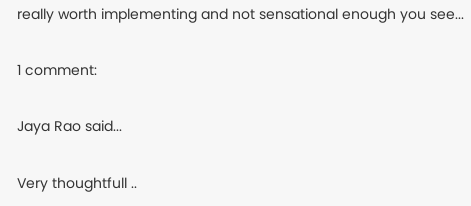really worth implementing and not sensational enough you see...

1 comment:

Jaya Rao said...

Very thoughtfull ..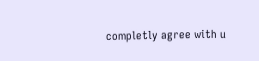completly agree with u